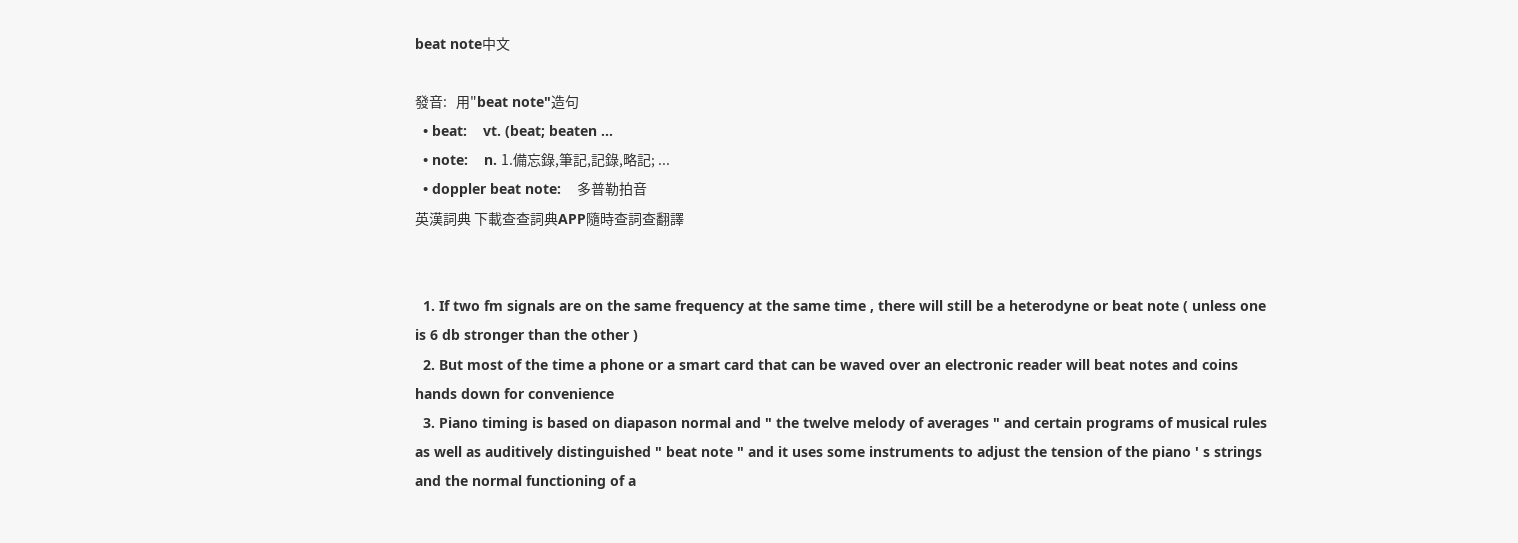beat note中文

發音:   用"beat note"造句
  • beat:    vt. (beat; beaten ...
  • note:    n. 1.備忘錄,筆記,記錄,略記; ...
  • doppler beat note:    多普勒拍音
英漢詞典 下載查查詞典APP隨時查詞查翻譯


  1. If two fm signals are on the same frequency at the same time , there will still be a heterodyne or beat note ( unless one is 6 db stronger than the other )
  2. But most of the time a phone or a smart card that can be waved over an electronic reader will beat notes and coins hands down for convenience
  3. Piano timing is based on diapason normal and " the twelve melody of averages " and certain programs of musical rules as well as auditively distinguished " beat note " and it uses some instruments to adjust the tension of the piano ' s strings and the normal functioning of a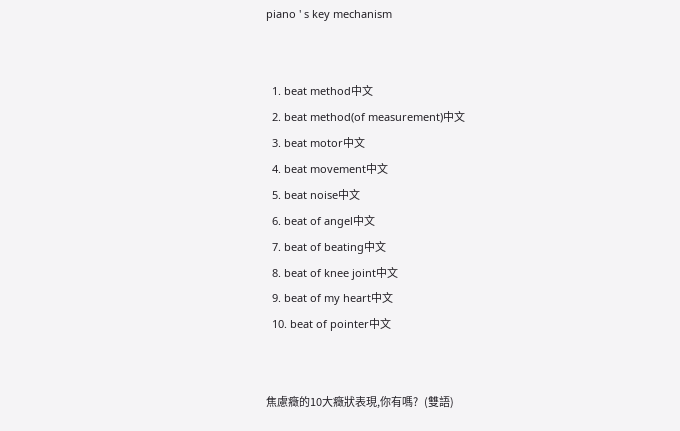piano ' s key mechanism


  1. beat method中文
  2. beat method(of measurement)中文
  3. beat motor中文
  4. beat movement中文
  5. beat noise中文
  6. beat of angel中文
  7. beat of beating中文
  8. beat of knee joint中文
  9. beat of my heart中文
  10. beat of pointer中文


焦慮癥的10大癥狀表現,你有嗎?   (雙語)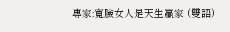專家:寬臉女人是天生贏家 (雙語)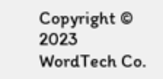Copyright © 2023 WordTech Co.